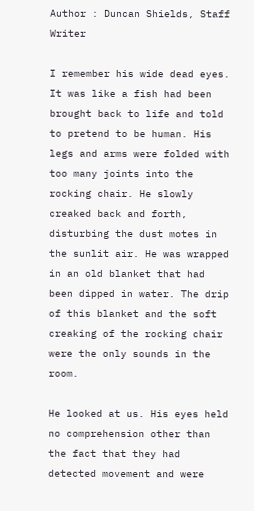Author : Duncan Shields, Staff Writer

I remember his wide dead eyes. It was like a fish had been brought back to life and told to pretend to be human. His legs and arms were folded with too many joints into the rocking chair. He slowly creaked back and forth, disturbing the dust motes in the sunlit air. He was wrapped in an old blanket that had been dipped in water. The drip of this blanket and the soft creaking of the rocking chair were the only sounds in the room.

He looked at us. His eyes held no comprehension other than the fact that they had detected movement and were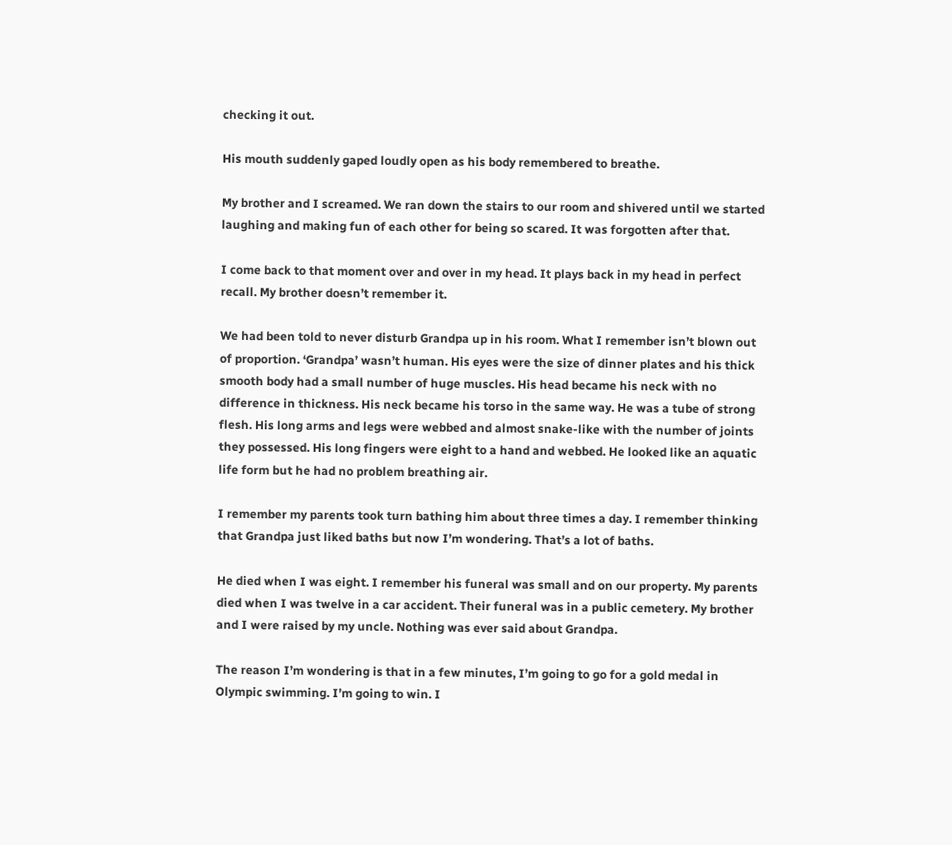checking it out.

His mouth suddenly gaped loudly open as his body remembered to breathe.

My brother and I screamed. We ran down the stairs to our room and shivered until we started laughing and making fun of each other for being so scared. It was forgotten after that.

I come back to that moment over and over in my head. It plays back in my head in perfect recall. My brother doesn’t remember it.

We had been told to never disturb Grandpa up in his room. What I remember isn’t blown out of proportion. ‘Grandpa’ wasn’t human. His eyes were the size of dinner plates and his thick smooth body had a small number of huge muscles. His head became his neck with no difference in thickness. His neck became his torso in the same way. He was a tube of strong flesh. His long arms and legs were webbed and almost snake-like with the number of joints they possessed. His long fingers were eight to a hand and webbed. He looked like an aquatic life form but he had no problem breathing air.

I remember my parents took turn bathing him about three times a day. I remember thinking that Grandpa just liked baths but now I’m wondering. That’s a lot of baths.

He died when I was eight. I remember his funeral was small and on our property. My parents died when I was twelve in a car accident. Their funeral was in a public cemetery. My brother and I were raised by my uncle. Nothing was ever said about Grandpa.

The reason I’m wondering is that in a few minutes, I’m going to go for a gold medal in Olympic swimming. I’m going to win. I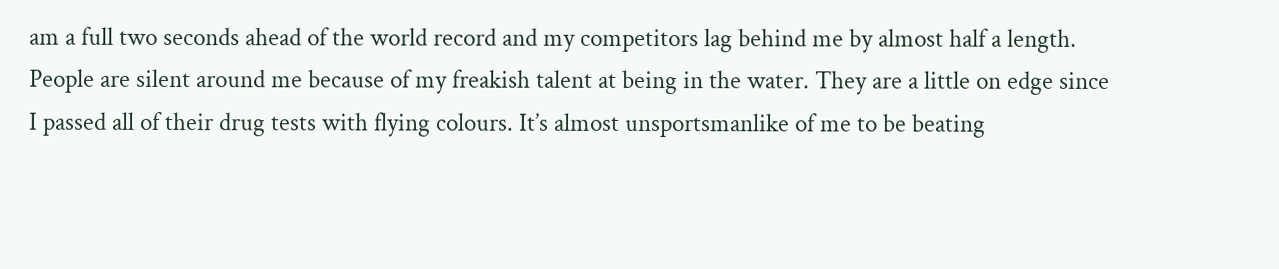am a full two seconds ahead of the world record and my competitors lag behind me by almost half a length. People are silent around me because of my freakish talent at being in the water. They are a little on edge since I passed all of their drug tests with flying colours. It’s almost unsportsmanlike of me to be beating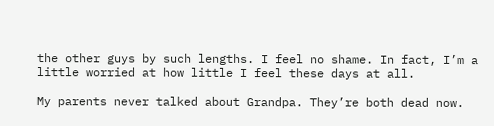the other guys by such lengths. I feel no shame. In fact, I’m a little worried at how little I feel these days at all.

My parents never talked about Grandpa. They’re both dead now.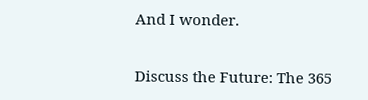And I wonder.

Discuss the Future: The 365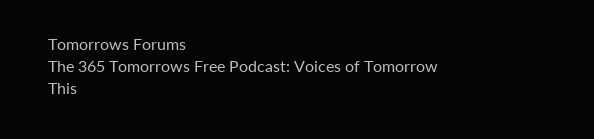Tomorrows Forums
The 365 Tomorrows Free Podcast: Voices of Tomorrow
This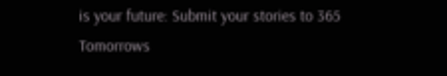is your future: Submit your stories to 365 Tomorrows